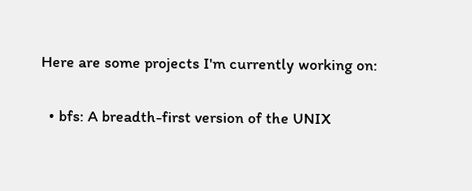Here are some projects I'm currently working on:

  • bfs: A breadth-first version of the UNIX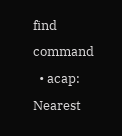find command
  • acap: Nearest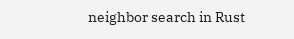neighbor search in Rust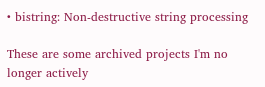• bistring: Non-destructive string processing

These are some archived projects I'm no longer actively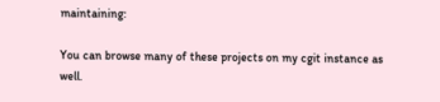maintaining:

You can browse many of these projects on my cgit instance as well.